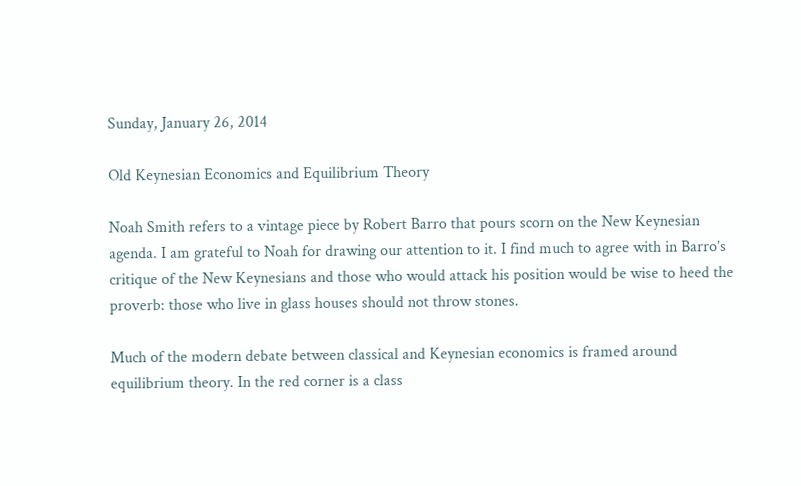Sunday, January 26, 2014

Old Keynesian Economics and Equilibrium Theory

Noah Smith refers to a vintage piece by Robert Barro that pours scorn on the New Keynesian agenda. I am grateful to Noah for drawing our attention to it. I find much to agree with in Barro’s critique of the New Keynesians and those who would attack his position would be wise to heed the proverb: those who live in glass houses should not throw stones.

Much of the modern debate between classical and Keynesian economics is framed around equilibrium theory. In the red corner is a class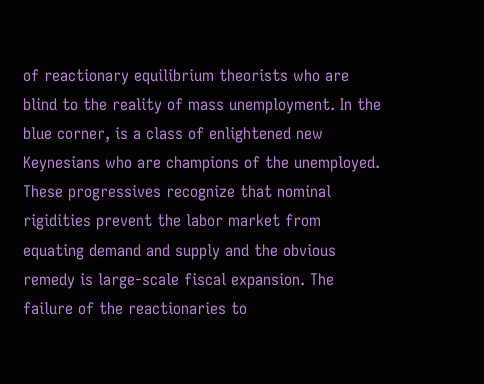of reactionary equilibrium theorists who are blind to the reality of mass unemployment. In the blue corner, is a class of enlightened new Keynesians who are champions of the unemployed. These progressives recognize that nominal rigidities prevent the labor market from equating demand and supply and the obvious remedy is large-scale fiscal expansion. The failure of the reactionaries to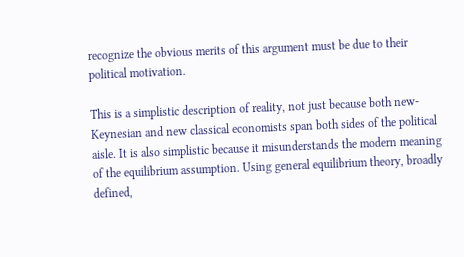recognize the obvious merits of this argument must be due to their political motivation.

This is a simplistic description of reality, not just because both new-Keynesian and new classical economists span both sides of the political aisle. It is also simplistic because it misunderstands the modern meaning of the equilibrium assumption. Using general equilibrium theory, broadly defined,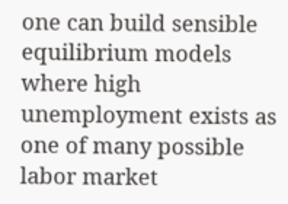one can build sensible equilibrium models where high unemployment exists as one of many possible labor market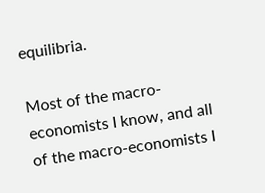equilibria.

Most of the macro-economists I know, and all of the macro-economists I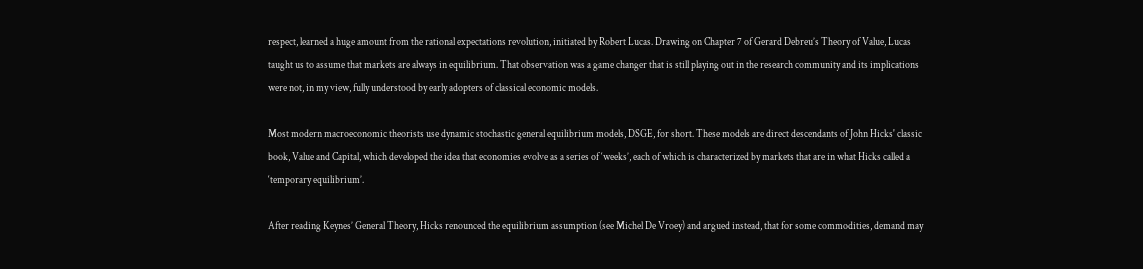respect, learned a huge amount from the rational expectations revolution, initiated by Robert Lucas. Drawing on Chapter 7 of Gerard Debreu’s Theory of Value, Lucas taught us to assume that markets are always in equilibrium. That observation was a game changer that is still playing out in the research community and its implications were not, in my view, fully understood by early adopters of classical economic models.

Most modern macroeconomic theorists use dynamic stochastic general equilibrium models, DSGE, for short. These models are direct descendants of John Hicks' classic book, Value and Capital, which developed the idea that economies evolve as a series of ‘weeks’, each of which is characterized by markets that are in what Hicks called a ‘temporary equilibrium’.

After reading Keynes’ General Theory, Hicks renounced the equilibrium assumption (see Michel De Vroey) and argued instead, that for some commodities, demand may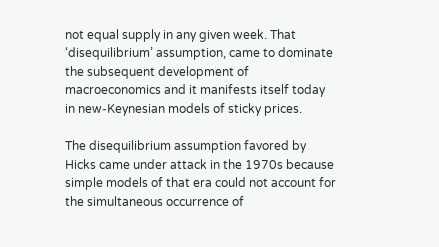not equal supply in any given week. That ‘disequilibrium’ assumption, came to dominate the subsequent development of macroeconomics and it manifests itself today in new-Keynesian models of sticky prices.

The disequilibrium assumption favored by Hicks came under attack in the 1970s because simple models of that era could not account for the simultaneous occurrence of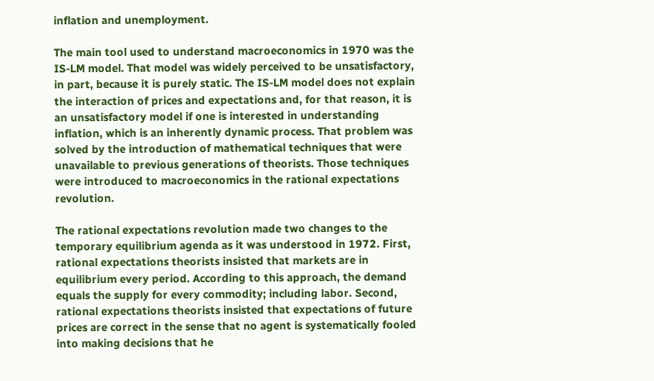inflation and unemployment.

The main tool used to understand macroeconomics in 1970 was the IS-LM model. That model was widely perceived to be unsatisfactory, in part, because it is purely static. The IS-LM model does not explain the interaction of prices and expectations and, for that reason, it is an unsatisfactory model if one is interested in understanding inflation, which is an inherently dynamic process. That problem was solved by the introduction of mathematical techniques that were unavailable to previous generations of theorists. Those techniques were introduced to macroeconomics in the rational expectations revolution.

The rational expectations revolution made two changes to the temporary equilibrium agenda as it was understood in 1972. First, rational expectations theorists insisted that markets are in equilibrium every period. According to this approach, the demand equals the supply for every commodity; including labor. Second, rational expectations theorists insisted that expectations of future prices are correct in the sense that no agent is systematically fooled into making decisions that he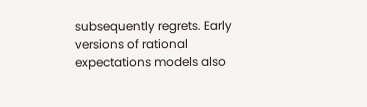subsequently regrets. Early versions of rational expectations models also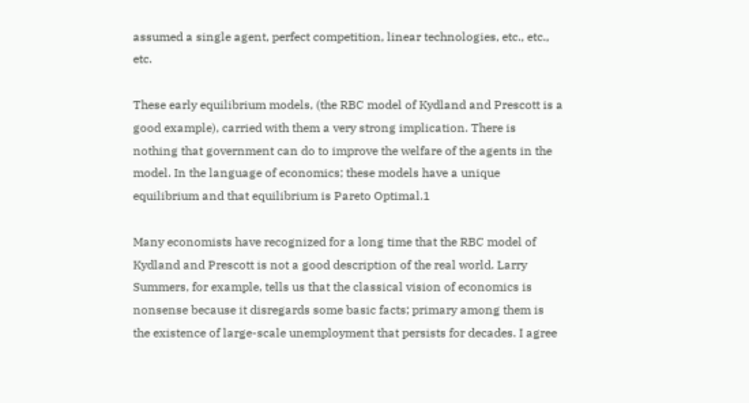assumed a single agent, perfect competition, linear technologies, etc., etc., etc.

These early equilibrium models, (the RBC model of Kydland and Prescott is a good example), carried with them a very strong implication. There is nothing that government can do to improve the welfare of the agents in the model. In the language of economics; these models have a unique equilibrium and that equilibrium is Pareto Optimal.1

Many economists have recognized for a long time that the RBC model of Kydland and Prescott is not a good description of the real world. Larry Summers, for example, tells us that the classical vision of economics is nonsense because it disregards some basic facts; primary among them is the existence of large-scale unemployment that persists for decades. I agree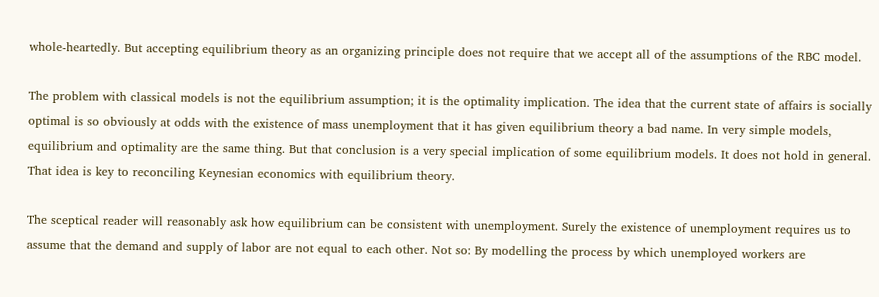whole-heartedly. But accepting equilibrium theory as an organizing principle does not require that we accept all of the assumptions of the RBC model.

The problem with classical models is not the equilibrium assumption; it is the optimality implication. The idea that the current state of affairs is socially optimal is so obviously at odds with the existence of mass unemployment that it has given equilibrium theory a bad name. In very simple models, equilibrium and optimality are the same thing. But that conclusion is a very special implication of some equilibrium models. It does not hold in general. That idea is key to reconciling Keynesian economics with equilibrium theory.

The sceptical reader will reasonably ask how equilibrium can be consistent with unemployment. Surely the existence of unemployment requires us to assume that the demand and supply of labor are not equal to each other. Not so: By modelling the process by which unemployed workers are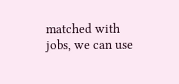matched with jobs, we can use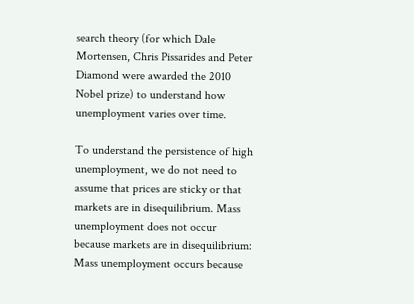search theory (for which Dale Mortensen, Chris Pissarides and Peter Diamond were awarded the 2010 Nobel prize) to understand how unemployment varies over time.

To understand the persistence of high unemployment, we do not need to assume that prices are sticky or that markets are in disequilibrium. Mass unemployment does not occur because markets are in disequilibrium: Mass unemployment occurs because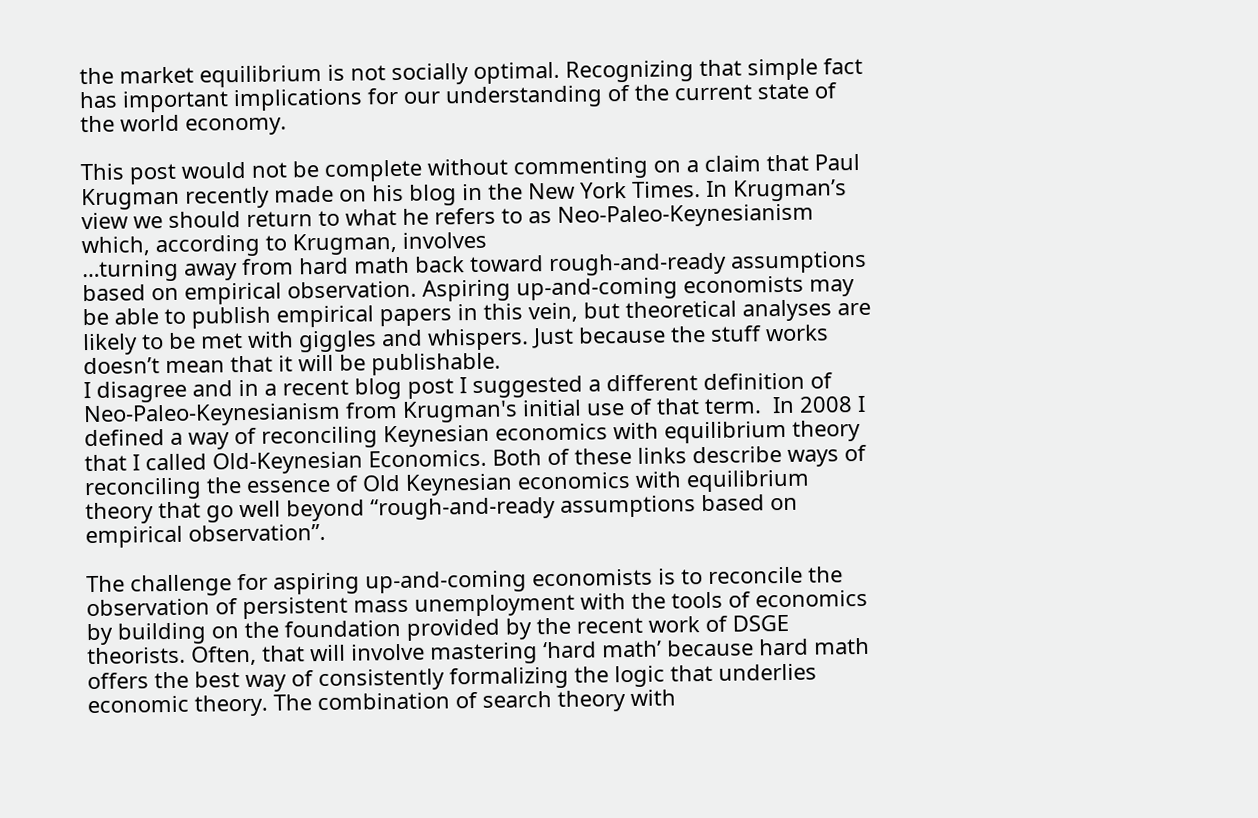the market equilibrium is not socially optimal. Recognizing that simple fact has important implications for our understanding of the current state of the world economy.

This post would not be complete without commenting on a claim that Paul Krugman recently made on his blog in the New York Times. In Krugman’s view we should return to what he refers to as Neo-Paleo-Keynesianism which, according to Krugman, involves
…turning away from hard math back toward rough-and-ready assumptions based on empirical observation. Aspiring up-and-coming economists may be able to publish empirical papers in this vein, but theoretical analyses are likely to be met with giggles and whispers. Just because the stuff works doesn’t mean that it will be publishable.
I disagree and in a recent blog post I suggested a different definition of Neo-Paleo-Keynesianism from Krugman's initial use of that term.  In 2008 I defined a way of reconciling Keynesian economics with equilibrium theory that I called Old-Keynesian Economics. Both of these links describe ways of reconciling the essence of Old Keynesian economics with equilibrium theory that go well beyond “rough-and-ready assumptions based on empirical observation”.

The challenge for aspiring up-and-coming economists is to reconcile the observation of persistent mass unemployment with the tools of economics by building on the foundation provided by the recent work of DSGE theorists. Often, that will involve mastering ‘hard math’ because hard math offers the best way of consistently formalizing the logic that underlies economic theory. The combination of search theory with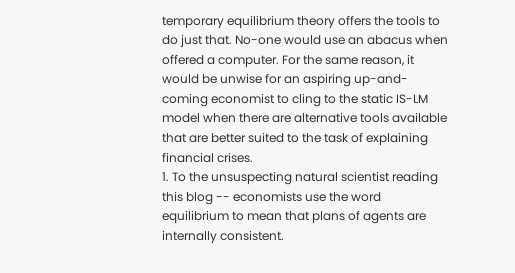temporary equilibrium theory offers the tools to do just that. No-one would use an abacus when offered a computer. For the same reason, it would be unwise for an aspiring up-and-coming economist to cling to the static IS-LM model when there are alternative tools available that are better suited to the task of explaining financial crises.
1. To the unsuspecting natural scientist reading this blog -- economists use the word equilibrium to mean that plans of agents are internally consistent.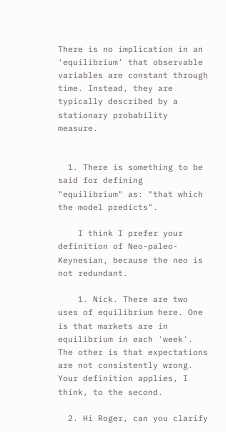There is no implication in an ‘equilibrium’ that observable variables are constant through time. Instead, they are typically described by a stationary probability measure.


  1. There is something to be said for defining "equilibrium" as: "that which the model predicts".

    I think I prefer your definition of Neo-paleo-Keynesian, because the neo is not redundant.

    1. Nick. There are two uses of equilibrium here. One is that markets are in equilibrium in each 'week'. The other is that expectations are not consistently wrong. Your definition applies, I think, to the second.

  2. Hi Roger, can you clarify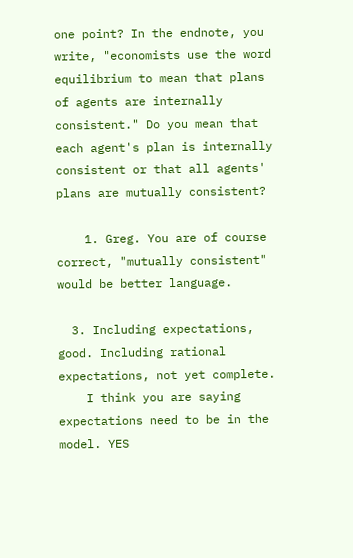one point? In the endnote, you write, "economists use the word equilibrium to mean that plans of agents are internally consistent." Do you mean that each agent's plan is internally consistent or that all agents' plans are mutually consistent?

    1. Greg. You are of course correct, "mutually consistent" would be better language.

  3. Including expectations, good. Including rational expectations, not yet complete.
    I think you are saying expectations need to be in the model. YES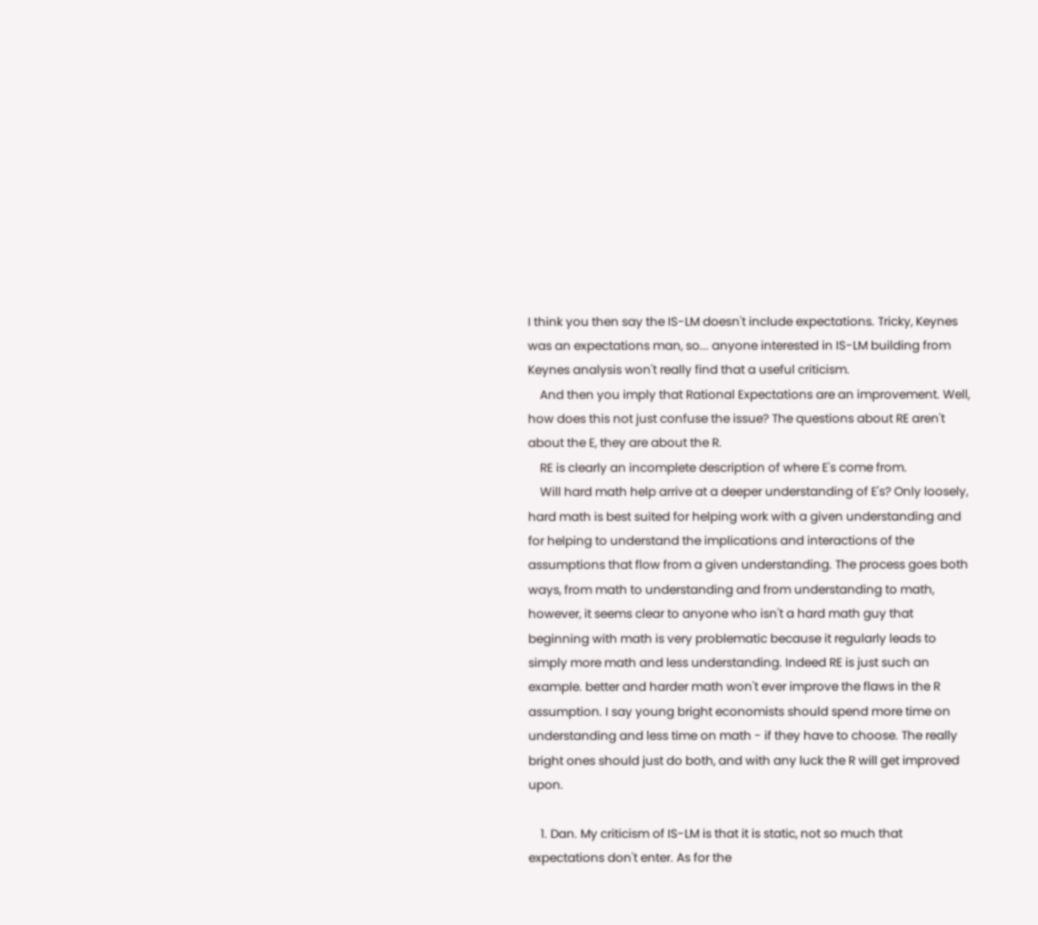I think you then say the IS-LM doesn't include expectations. Tricky, Keynes was an expectations man, so... anyone interested in IS-LM building from Keynes analysis won't really find that a useful criticism.
    And then you imply that Rational Expectations are an improvement. Well, how does this not just confuse the issue? The questions about RE aren't about the E, they are about the R.
    RE is clearly an incomplete description of where E's come from.
    Will hard math help arrive at a deeper understanding of E's? Only loosely, hard math is best suited for helping work with a given understanding and for helping to understand the implications and interactions of the assumptions that flow from a given understanding. The process goes both ways, from math to understanding and from understanding to math, however, it seems clear to anyone who isn't a hard math guy that beginning with math is very problematic because it regularly leads to simply more math and less understanding. Indeed RE is just such an example. better and harder math won't ever improve the flaws in the R assumption. I say young bright economists should spend more time on understanding and less time on math - if they have to choose. The really bright ones should just do both, and with any luck the R will get improved upon.

    1. Dan. My criticism of IS-LM is that it is static, not so much that expectations don't enter. As for the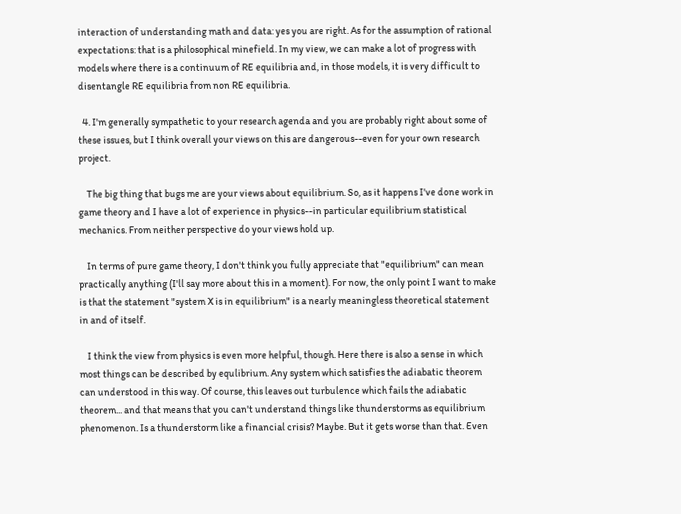interaction of understanding math and data: yes you are right. As for the assumption of rational expectations: that is a philosophical minefield. In my view, we can make a lot of progress with models where there is a continuum of RE equilibria and, in those models, it is very difficult to disentangle RE equilibria from non RE equilibria.

  4. I'm generally sympathetic to your research agenda and you are probably right about some of these issues, but I think overall your views on this are dangerous--even for your own research project.

    The big thing that bugs me are your views about equilibrium. So, as it happens I've done work in game theory and I have a lot of experience in physics--in particular equilibrium statistical mechanics. From neither perspective do your views hold up.

    In terms of pure game theory, I don't think you fully appreciate that "equilibrium" can mean practically anything (I'll say more about this in a moment). For now, the only point I want to make is that the statement "system X is in equilibrium" is a nearly meaningless theoretical statement in and of itself.

    I think the view from physics is even more helpful, though. Here there is also a sense in which most things can be described by equlibrium. Any system which satisfies the adiabatic theorem can understood in this way. Of course, this leaves out turbulence which fails the adiabatic theorem... and that means that you can't understand things like thunderstorms as equilibrium phenomenon. Is a thunderstorm like a financial crisis? Maybe. But it gets worse than that. Even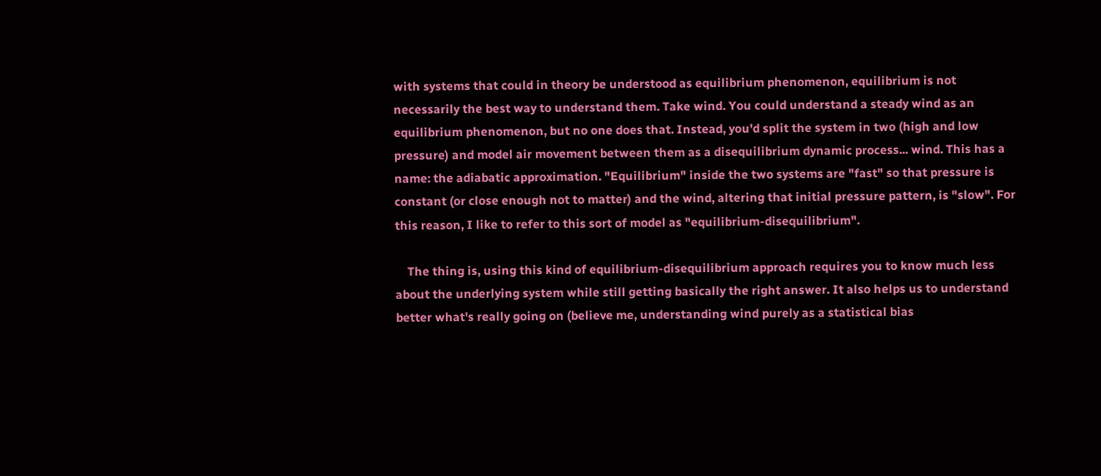with systems that could in theory be understood as equilibrium phenomenon, equilibrium is not necessarily the best way to understand them. Take wind. You could understand a steady wind as an equilibrium phenomenon, but no one does that. Instead, you'd split the system in two (high and low pressure) and model air movement between them as a disequilibrium dynamic process... wind. This has a name: the adiabatic approximation. "Equilibrium" inside the two systems are "fast" so that pressure is constant (or close enough not to matter) and the wind, altering that initial pressure pattern, is "slow". For this reason, I like to refer to this sort of model as "equilibrium-disequilibrium".

    The thing is, using this kind of equilibrium-disequilibrium approach requires you to know much less about the underlying system while still getting basically the right answer. It also helps us to understand better what's really going on (believe me, understanding wind purely as a statistical bias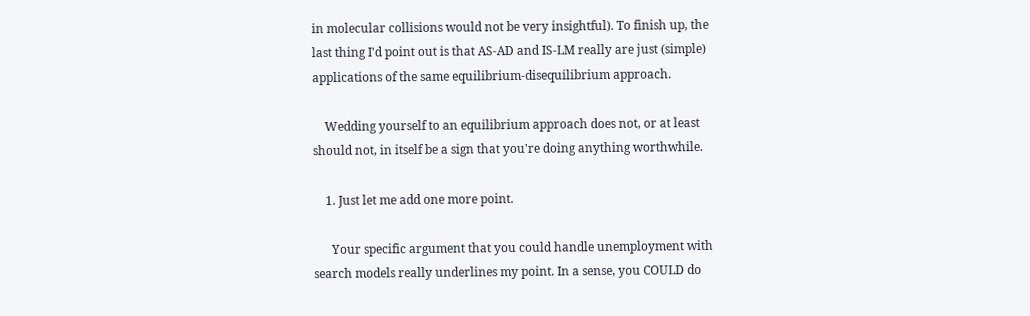in molecular collisions would not be very insightful). To finish up, the last thing I'd point out is that AS-AD and IS-LM really are just (simple) applications of the same equilibrium-disequilibrium approach.

    Wedding yourself to an equilibrium approach does not, or at least should not, in itself be a sign that you're doing anything worthwhile.

    1. Just let me add one more point.

      Your specific argument that you could handle unemployment with search models really underlines my point. In a sense, you COULD do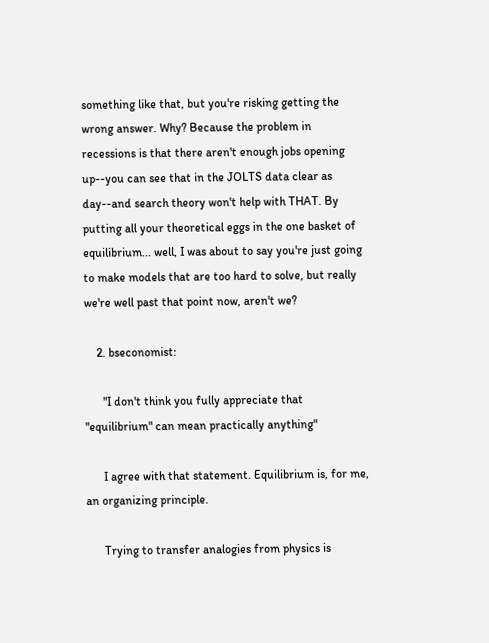something like that, but you're risking getting the wrong answer. Why? Because the problem in recessions is that there aren't enough jobs opening up--you can see that in the JOLTS data clear as day--and search theory won't help with THAT. By putting all your theoretical eggs in the one basket of equilibrium... well, I was about to say you're just going to make models that are too hard to solve, but really we're well past that point now, aren't we?

    2. bseconomist:

      "I don't think you fully appreciate that "equilibrium" can mean practically anything"

      I agree with that statement. Equilibrium is, for me, an organizing principle.

      Trying to transfer analogies from physics is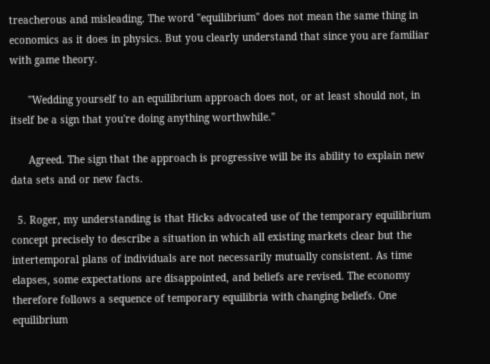treacherous and misleading. The word "equilibrium" does not mean the same thing in economics as it does in physics. But you clearly understand that since you are familiar with game theory.

      "Wedding yourself to an equilibrium approach does not, or at least should not, in itself be a sign that you're doing anything worthwhile."

      Agreed. The sign that the approach is progressive will be its ability to explain new data sets and or new facts.

  5. Roger, my understanding is that Hicks advocated use of the temporary equilibrium concept precisely to describe a situation in which all existing markets clear but the intertemporal plans of individuals are not necessarily mutually consistent. As time elapses, some expectations are disappointed, and beliefs are revised. The economy therefore follows a sequence of temporary equilibria with changing beliefs. One equilibrium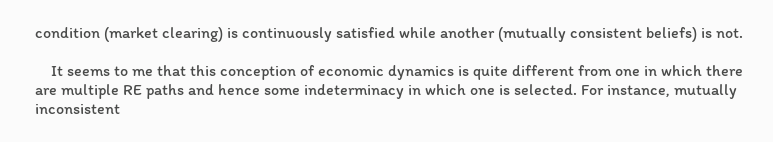condition (market clearing) is continuously satisfied while another (mutually consistent beliefs) is not.

    It seems to me that this conception of economic dynamics is quite different from one in which there are multiple RE paths and hence some indeterminacy in which one is selected. For instance, mutually inconsistent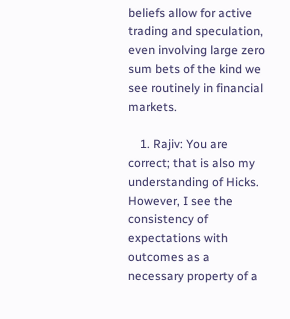beliefs allow for active trading and speculation, even involving large zero sum bets of the kind we see routinely in financial markets.

    1. Rajiv: You are correct; that is also my understanding of Hicks. However, I see the consistency of expectations with outcomes as a necessary property of a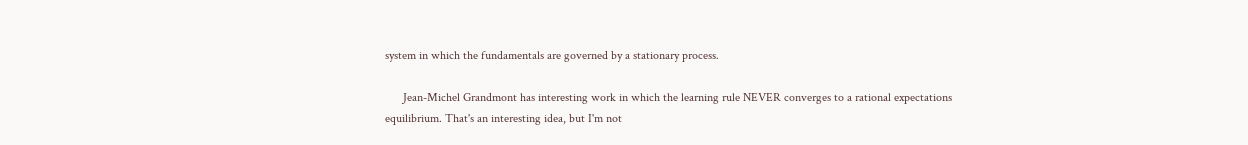system in which the fundamentals are governed by a stationary process.

      Jean-Michel Grandmont has interesting work in which the learning rule NEVER converges to a rational expectations equilibrium. That's an interesting idea, but I'm not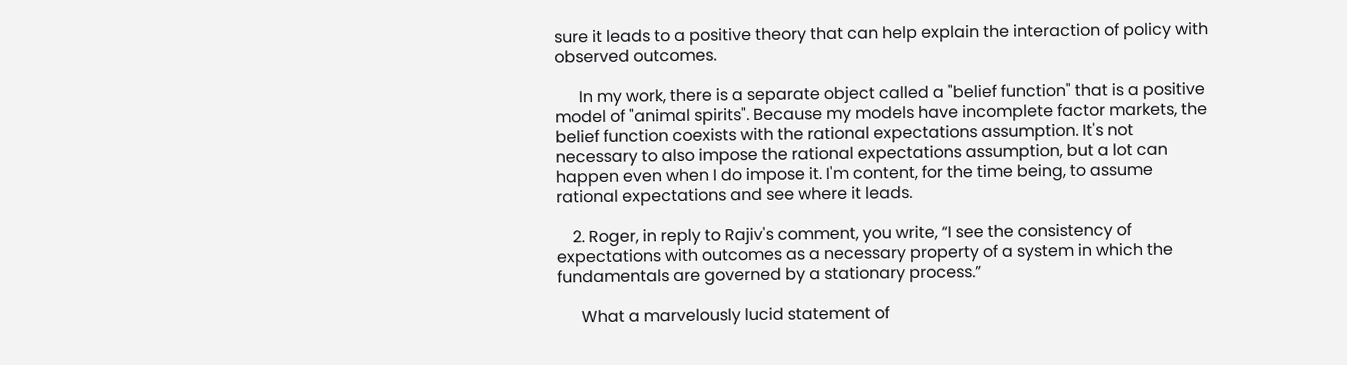sure it leads to a positive theory that can help explain the interaction of policy with observed outcomes.

      In my work, there is a separate object called a "belief function" that is a positive model of "animal spirits". Because my models have incomplete factor markets, the belief function coexists with the rational expectations assumption. It's not necessary to also impose the rational expectations assumption, but a lot can happen even when I do impose it. I'm content, for the time being, to assume rational expectations and see where it leads.

    2. Roger, in reply to Rajiv's comment, you write, “I see the consistency of expectations with outcomes as a necessary property of a system in which the fundamentals are governed by a stationary process.”

      What a marvelously lucid statement of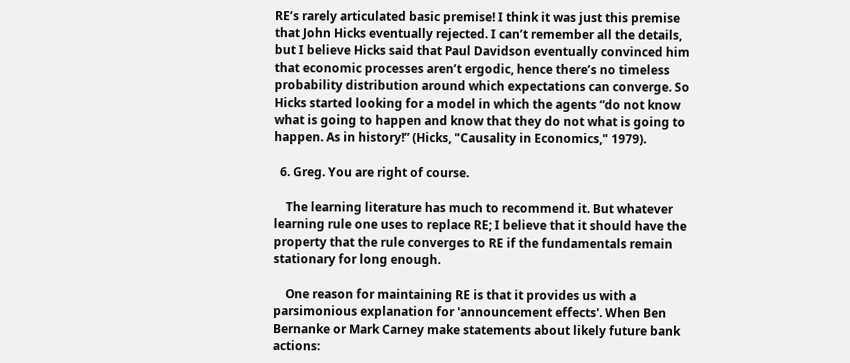RE’s rarely articulated basic premise! I think it was just this premise that John Hicks eventually rejected. I can’t remember all the details, but I believe Hicks said that Paul Davidson eventually convinced him that economic processes aren’t ergodic, hence there’s no timeless probability distribution around which expectations can converge. So Hicks started looking for a model in which the agents “do not know what is going to happen and know that they do not what is going to happen. As in history!” (Hicks, "Causality in Economics," 1979).

  6. Greg. You are right of course.

    The learning literature has much to recommend it. But whatever learning rule one uses to replace RE; I believe that it should have the property that the rule converges to RE if the fundamentals remain stationary for long enough.

    One reason for maintaining RE is that it provides us with a parsimonious explanation for 'announcement effects'. When Ben Bernanke or Mark Carney make statements about likely future bank actions: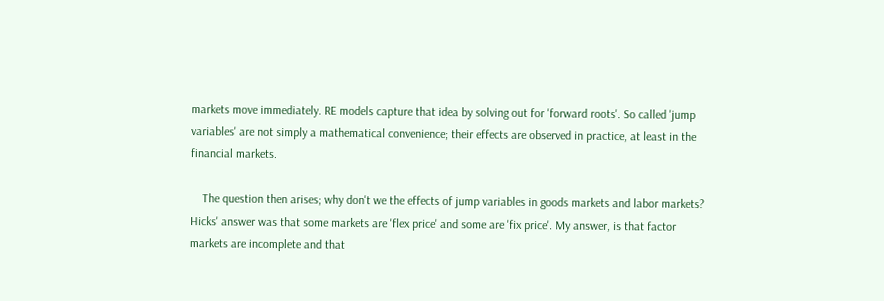markets move immediately. RE models capture that idea by solving out for 'forward roots'. So called 'jump variables' are not simply a mathematical convenience; their effects are observed in practice, at least in the financial markets.

    The question then arises; why don't we the effects of jump variables in goods markets and labor markets? Hicks' answer was that some markets are 'flex price' and some are 'fix price'. My answer, is that factor markets are incomplete and that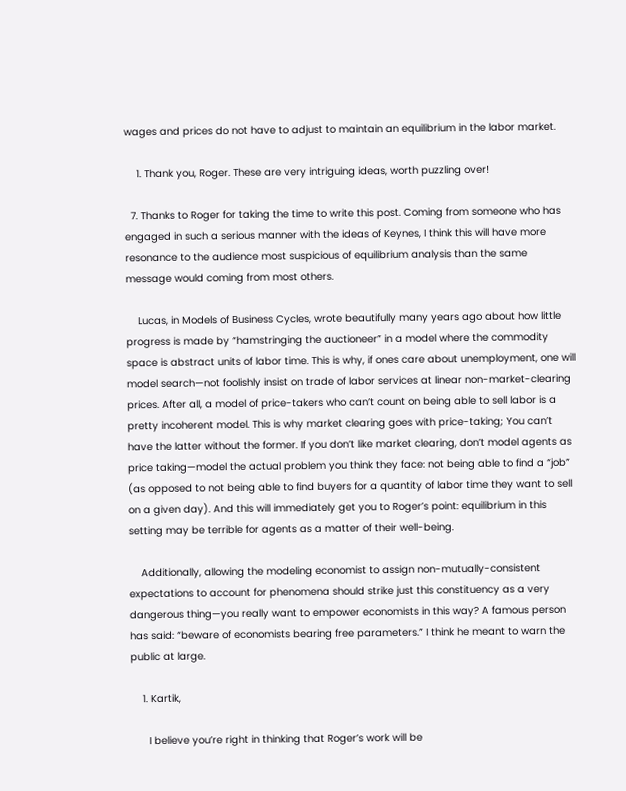wages and prices do not have to adjust to maintain an equilibrium in the labor market.

    1. Thank you, Roger. These are very intriguing ideas, worth puzzling over!

  7. Thanks to Roger for taking the time to write this post. Coming from someone who has engaged in such a serious manner with the ideas of Keynes, I think this will have more resonance to the audience most suspicious of equilibrium analysis than the same message would coming from most others.

    Lucas, in Models of Business Cycles, wrote beautifully many years ago about how little progress is made by “hamstringing the auctioneer” in a model where the commodity space is abstract units of labor time. This is why, if ones care about unemployment, one will model search—not foolishly insist on trade of labor services at linear non-market-clearing prices. After all, a model of price-takers who can’t count on being able to sell labor is a pretty incoherent model. This is why market clearing goes with price-taking; You can’t have the latter without the former. If you don’t like market clearing, don’t model agents as price taking—model the actual problem you think they face: not being able to find a “job” (as opposed to not being able to find buyers for a quantity of labor time they want to sell on a given day). And this will immediately get you to Roger’s point: equilibrium in this setting may be terrible for agents as a matter of their well-being.

    Additionally, allowing the modeling economist to assign non-mutually-consistent expectations to account for phenomena should strike just this constituency as a very dangerous thing—you really want to empower economists in this way? A famous person has said: “beware of economists bearing free parameters.” I think he meant to warn the public at large.

    1. Kartik,

      I believe you’re right in thinking that Roger’s work will be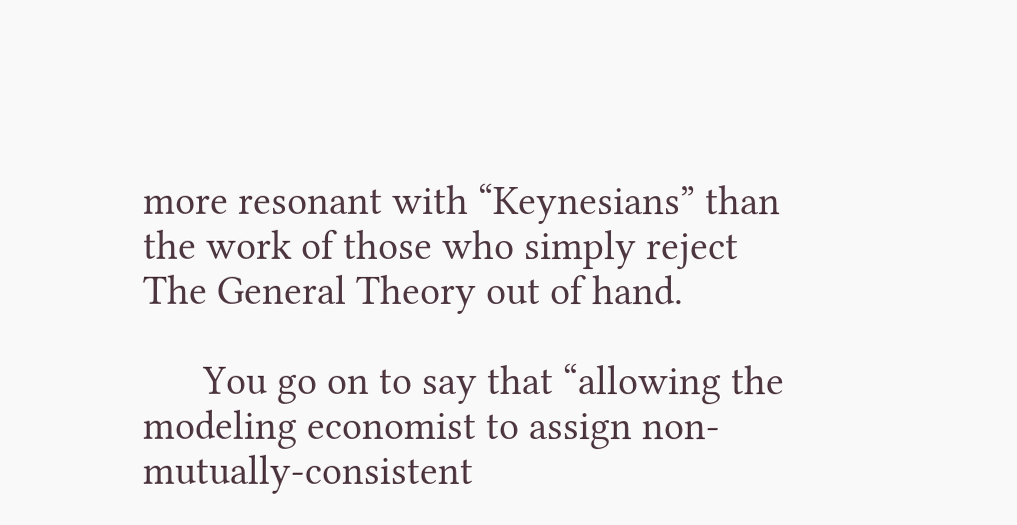more resonant with “Keynesians” than the work of those who simply reject The General Theory out of hand.

      You go on to say that “allowing the modeling economist to assign non-mutually-consistent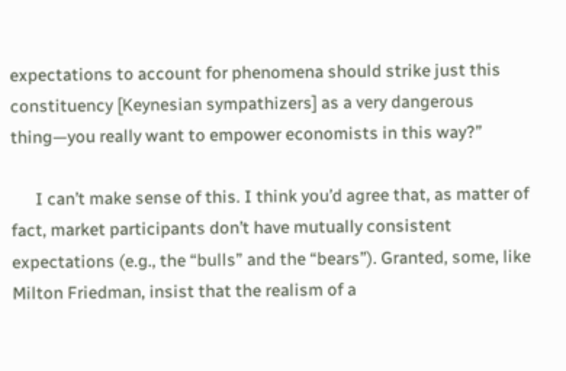expectations to account for phenomena should strike just this constituency [Keynesian sympathizers] as a very dangerous thing—you really want to empower economists in this way?”

      I can’t make sense of this. I think you’d agree that, as matter of fact, market participants don’t have mutually consistent expectations (e.g., the “bulls” and the “bears”). Granted, some, like Milton Friedman, insist that the realism of a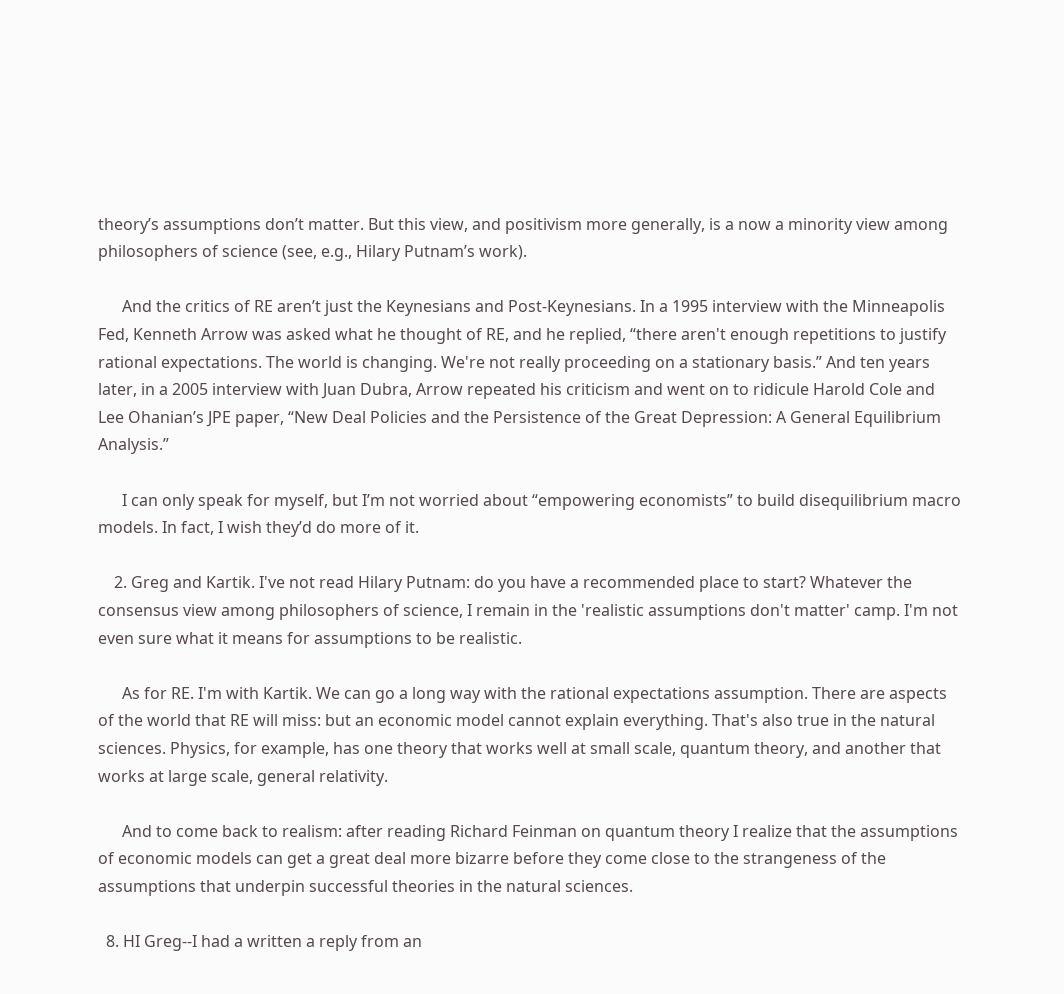theory’s assumptions don’t matter. But this view, and positivism more generally, is a now a minority view among philosophers of science (see, e.g., Hilary Putnam’s work).

      And the critics of RE aren’t just the Keynesians and Post-Keynesians. In a 1995 interview with the Minneapolis Fed, Kenneth Arrow was asked what he thought of RE, and he replied, “there aren't enough repetitions to justify rational expectations. The world is changing. We're not really proceeding on a stationary basis.” And ten years later, in a 2005 interview with Juan Dubra, Arrow repeated his criticism and went on to ridicule Harold Cole and Lee Ohanian’s JPE paper, “New Deal Policies and the Persistence of the Great Depression: A General Equilibrium Analysis.”

      I can only speak for myself, but I’m not worried about “empowering economists” to build disequilibrium macro models. In fact, I wish they’d do more of it.

    2. Greg and Kartik. I've not read Hilary Putnam: do you have a recommended place to start? Whatever the consensus view among philosophers of science, I remain in the 'realistic assumptions don't matter' camp. I'm not even sure what it means for assumptions to be realistic.

      As for RE. I'm with Kartik. We can go a long way with the rational expectations assumption. There are aspects of the world that RE will miss: but an economic model cannot explain everything. That's also true in the natural sciences. Physics, for example, has one theory that works well at small scale, quantum theory, and another that works at large scale, general relativity.

      And to come back to realism: after reading Richard Feinman on quantum theory I realize that the assumptions of economic models can get a great deal more bizarre before they come close to the strangeness of the assumptions that underpin successful theories in the natural sciences.

  8. HI Greg--I had a written a reply from an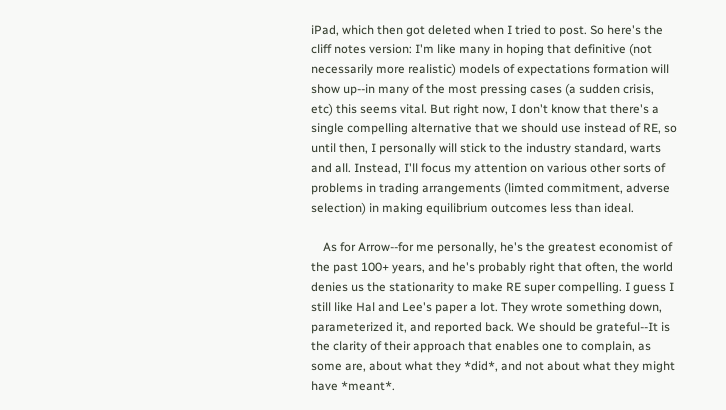iPad, which then got deleted when I tried to post. So here's the cliff notes version: I'm like many in hoping that definitive (not necessarily more realistic) models of expectations formation will show up--in many of the most pressing cases (a sudden crisis, etc) this seems vital. But right now, I don't know that there's a single compelling alternative that we should use instead of RE, so until then, I personally will stick to the industry standard, warts and all. Instead, I'll focus my attention on various other sorts of problems in trading arrangements (limted commitment, adverse selection) in making equilibrium outcomes less than ideal.

    As for Arrow--for me personally, he's the greatest economist of the past 100+ years, and he's probably right that often, the world denies us the stationarity to make RE super compelling. I guess I still like Hal and Lee's paper a lot. They wrote something down, parameterized it, and reported back. We should be grateful--It is the clarity of their approach that enables one to complain, as some are, about what they *did*, and not about what they might have *meant*.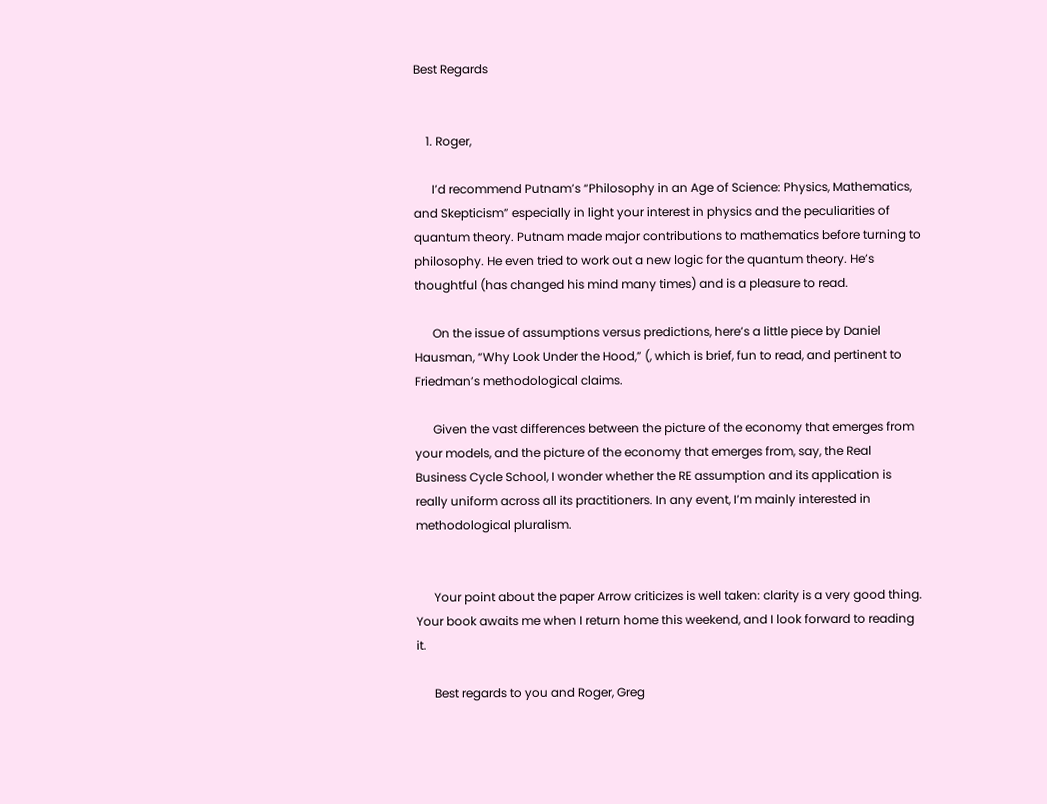Best Regards


    1. Roger,

      I’d recommend Putnam’s “Philosophy in an Age of Science: Physics, Mathematics, and Skepticism” especially in light your interest in physics and the peculiarities of quantum theory. Putnam made major contributions to mathematics before turning to philosophy. He even tried to work out a new logic for the quantum theory. He’s thoughtful (has changed his mind many times) and is a pleasure to read.

      On the issue of assumptions versus predictions, here’s a little piece by Daniel Hausman, “Why Look Under the Hood,” (, which is brief, fun to read, and pertinent to Friedman’s methodological claims.

      Given the vast differences between the picture of the economy that emerges from your models, and the picture of the economy that emerges from, say, the Real Business Cycle School, I wonder whether the RE assumption and its application is really uniform across all its practitioners. In any event, I’m mainly interested in methodological pluralism.


      Your point about the paper Arrow criticizes is well taken: clarity is a very good thing. Your book awaits me when I return home this weekend, and I look forward to reading it.

      Best regards to you and Roger, Greg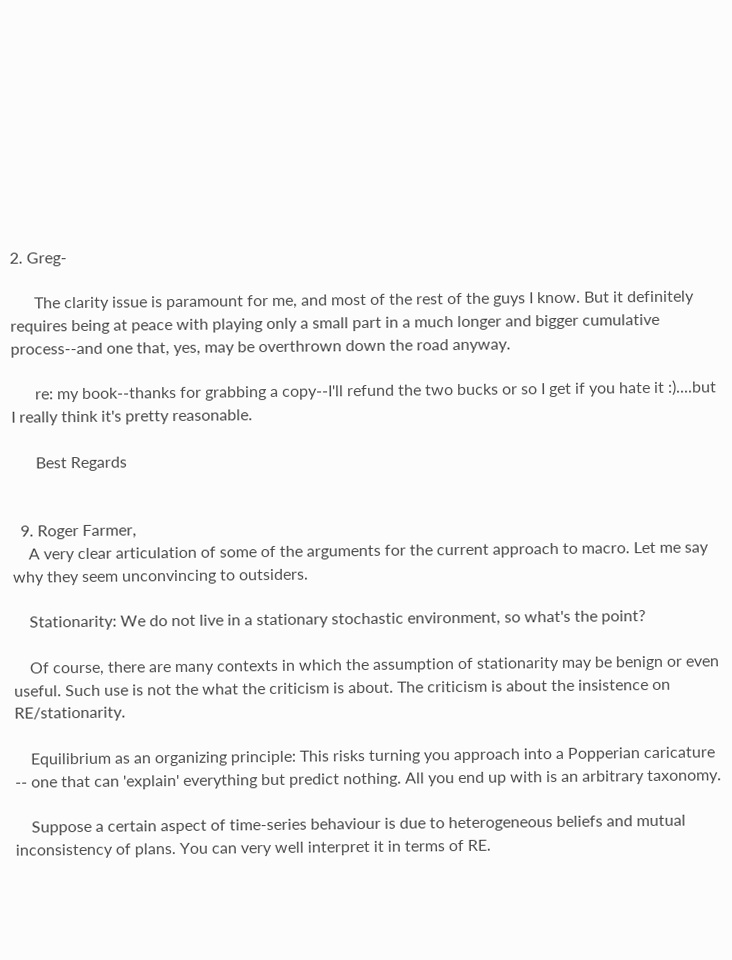2. Greg-

      The clarity issue is paramount for me, and most of the rest of the guys I know. But it definitely requires being at peace with playing only a small part in a much longer and bigger cumulative process--and one that, yes, may be overthrown down the road anyway.

      re: my book--thanks for grabbing a copy--I'll refund the two bucks or so I get if you hate it :)....but I really think it's pretty reasonable.

      Best Regards


  9. Roger Farmer,
    A very clear articulation of some of the arguments for the current approach to macro. Let me say why they seem unconvincing to outsiders.

    Stationarity: We do not live in a stationary stochastic environment, so what's the point?

    Of course, there are many contexts in which the assumption of stationarity may be benign or even useful. Such use is not the what the criticism is about. The criticism is about the insistence on RE/stationarity.

    Equilibrium as an organizing principle: This risks turning you approach into a Popperian caricature -- one that can 'explain' everything but predict nothing. All you end up with is an arbitrary taxonomy.

    Suppose a certain aspect of time-series behaviour is due to heterogeneous beliefs and mutual inconsistency of plans. You can very well interpret it in terms of RE.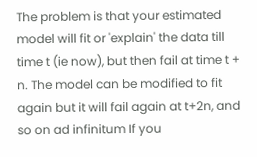The problem is that your estimated model will fit or 'explain' the data till time t (ie now), but then fail at time t + n. The model can be modified to fit again but it will fail again at t+2n, and so on ad infinitum If you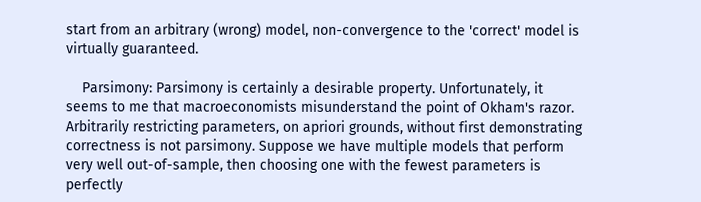start from an arbitrary (wrong) model, non-convergence to the 'correct' model is virtually guaranteed.

    Parsimony: Parsimony is certainly a desirable property. Unfortunately, it seems to me that macroeconomists misunderstand the point of Okham's razor. Arbitrarily restricting parameters, on apriori grounds, without first demonstrating correctness is not parsimony. Suppose we have multiple models that perform very well out-of-sample, then choosing one with the fewest parameters is perfectly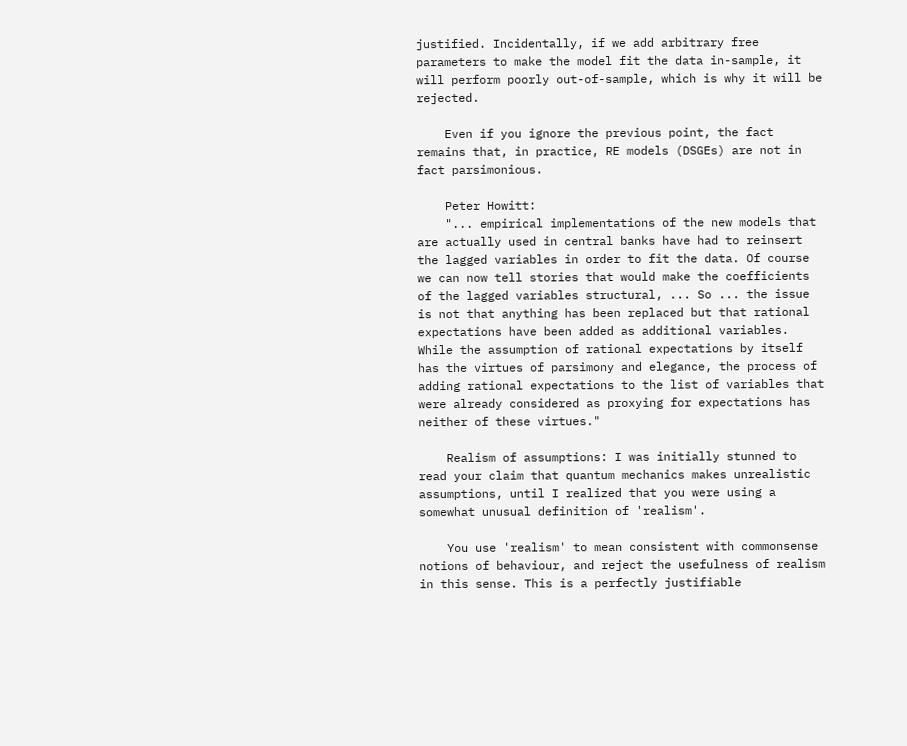justified. Incidentally, if we add arbitrary free parameters to make the model fit the data in-sample, it will perform poorly out-of-sample, which is why it will be rejected.

    Even if you ignore the previous point, the fact remains that, in practice, RE models (DSGEs) are not in fact parsimonious.

    Peter Howitt:
    "... empirical implementations of the new models that are actually used in central banks have had to reinsert the lagged variables in order to fit the data. Of course we can now tell stories that would make the coefficients of the lagged variables structural, ... So ... the issue is not that anything has been replaced but that rational expectations have been added as additional variables. While the assumption of rational expectations by itself has the virtues of parsimony and elegance, the process of adding rational expectations to the list of variables that were already considered as proxying for expectations has neither of these virtues."

    Realism of assumptions: I was initially stunned to read your claim that quantum mechanics makes unrealistic assumptions, until I realized that you were using a somewhat unusual definition of 'realism'.

    You use 'realism' to mean consistent with commonsense notions of behaviour, and reject the usefulness of realism in this sense. This is a perfectly justifiable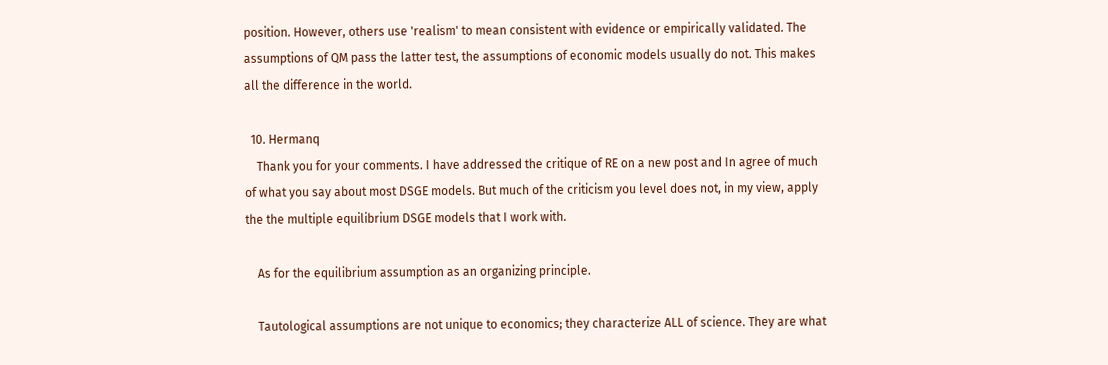position. However, others use 'realism' to mean consistent with evidence or empirically validated. The assumptions of QM pass the latter test, the assumptions of economic models usually do not. This makes all the difference in the world.

  10. Hermanq
    Thank you for your comments. I have addressed the critique of RE on a new post and In agree of much of what you say about most DSGE models. But much of the criticism you level does not, in my view, apply the the multiple equilibrium DSGE models that I work with.

    As for the equilibrium assumption as an organizing principle.

    Tautological assumptions are not unique to economics; they characterize ALL of science. They are what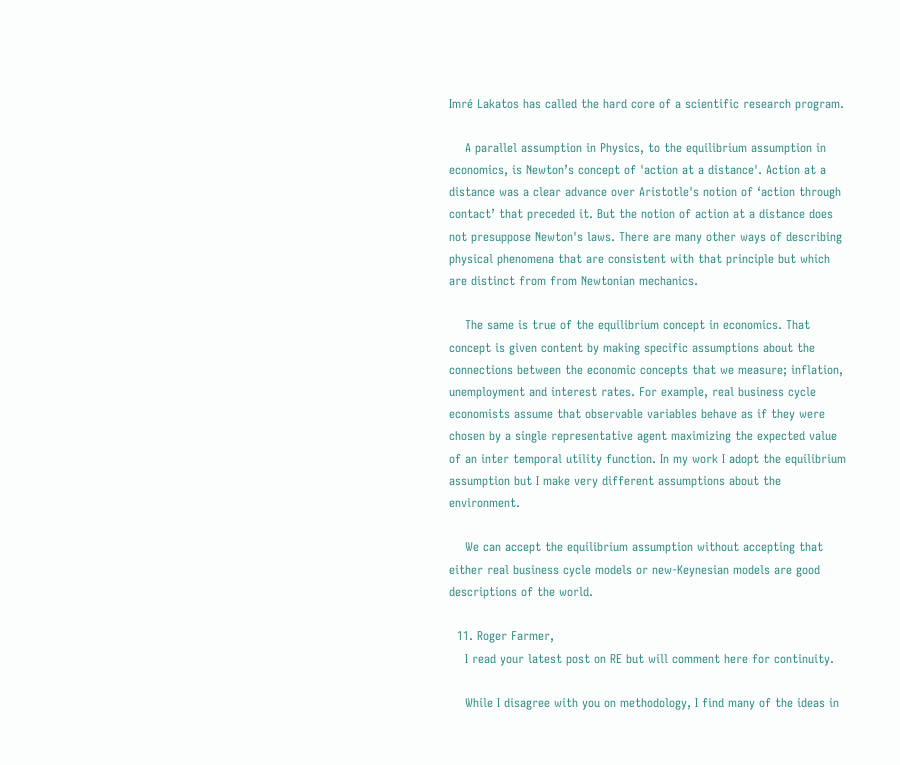Imré Lakatos has called the hard core of a scientific research program.

    A parallel assumption in Physics, to the equilibrium assumption in economics, is Newton’s concept of 'action at a distance'. Action at a distance was a clear advance over Aristotle's notion of ‘action through contact’ that preceded it. But the notion of action at a distance does not presuppose Newton's laws. There are many other ways of describing physical phenomena that are consistent with that principle but which are distinct from from Newtonian mechanics.

    The same is true of the equilibrium concept in economics. That concept is given content by making specific assumptions about the connections between the economic concepts that we measure; inflation, unemployment and interest rates. For example, real business cycle economists assume that observable variables behave as if they were chosen by a single representative agent maximizing the expected value of an inter temporal utility function. In my work I adopt the equilibrium assumption but I make very different assumptions about the environment.

    We can accept the equilibrium assumption without accepting that either real business cycle models or new-Keynesian models are good descriptions of the world.

  11. Roger Farmer,
    I read your latest post on RE but will comment here for continuity.

    While I disagree with you on methodology, I find many of the ideas in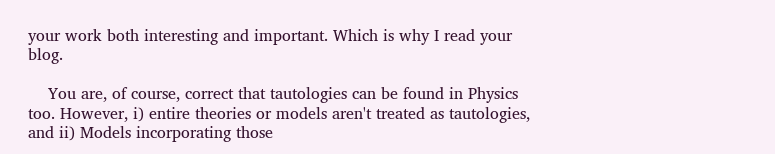your work both interesting and important. Which is why I read your blog.

    You are, of course, correct that tautologies can be found in Physics too. However, i) entire theories or models aren't treated as tautologies, and ii) Models incorporating those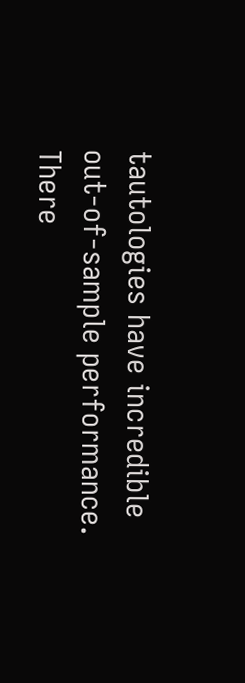tautologies have incredible out-of-sample performance. There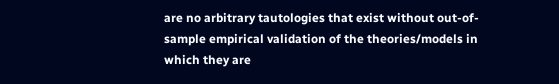are no arbitrary tautologies that exist without out-of-sample empirical validation of the theories/models in which they are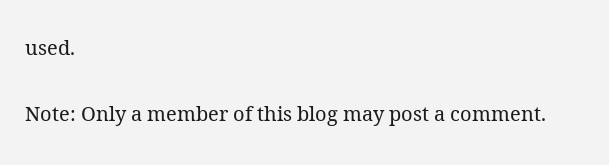used.


Note: Only a member of this blog may post a comment.